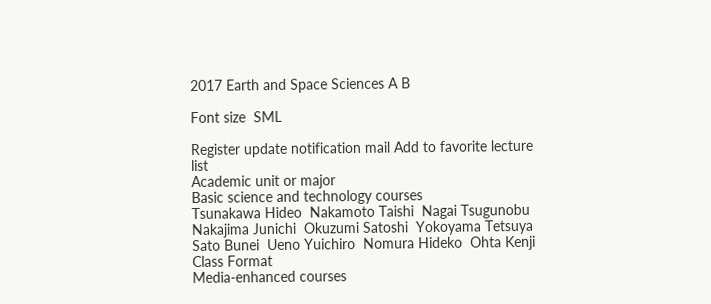2017 Earth and Space Sciences A B

Font size  SML

Register update notification mail Add to favorite lecture list
Academic unit or major
Basic science and technology courses
Tsunakawa Hideo  Nakamoto Taishi  Nagai Tsugunobu  Nakajima Junichi  Okuzumi Satoshi  Yokoyama Tetsuya  Sato Bunei  Ueno Yuichiro  Nomura Hideko  Ohta Kenji
Class Format
Media-enhanced courses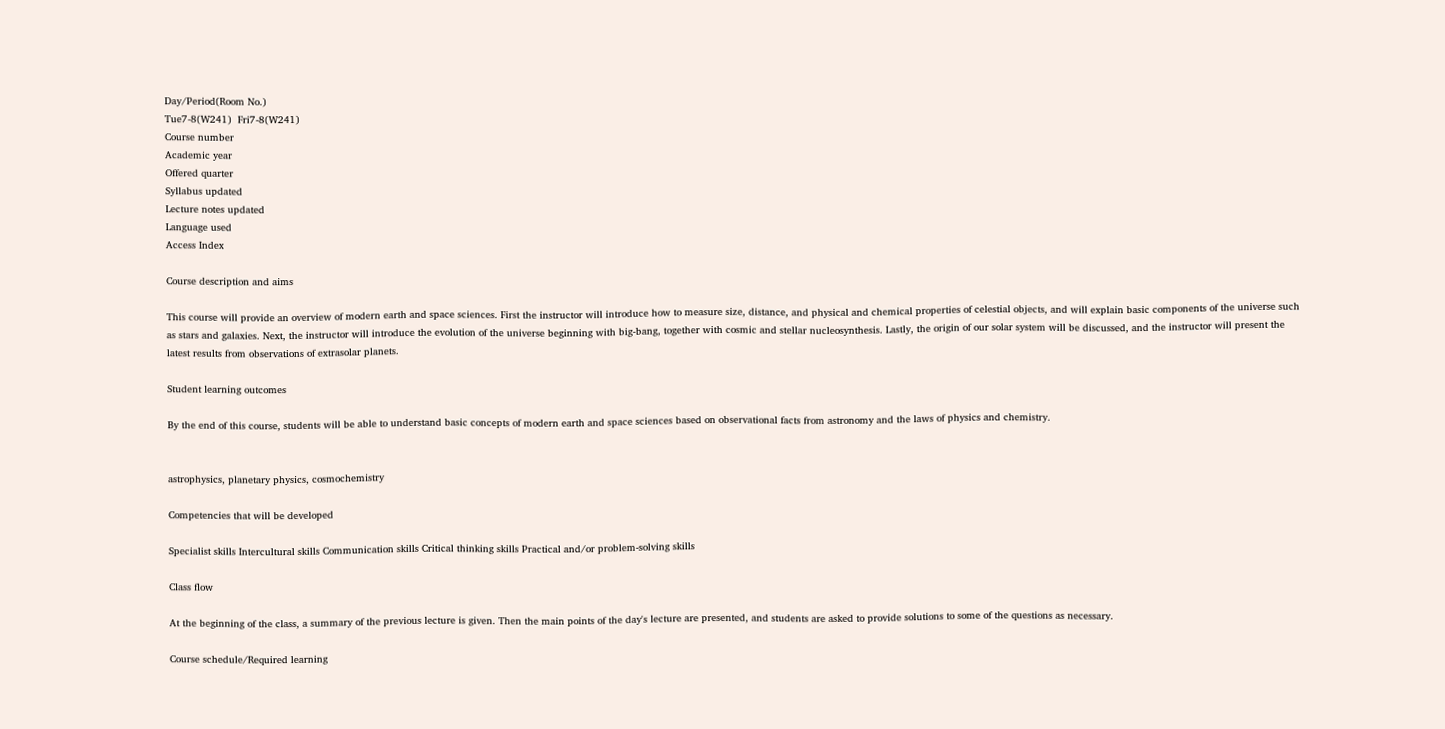Day/Period(Room No.)
Tue7-8(W241)  Fri7-8(W241)
Course number
Academic year
Offered quarter
Syllabus updated
Lecture notes updated
Language used
Access Index

Course description and aims

This course will provide an overview of modern earth and space sciences. First the instructor will introduce how to measure size, distance, and physical and chemical properties of celestial objects, and will explain basic components of the universe such as stars and galaxies. Next, the instructor will introduce the evolution of the universe beginning with big-bang, together with cosmic and stellar nucleosynthesis. Lastly, the origin of our solar system will be discussed, and the instructor will present the latest results from observations of extrasolar planets.

Student learning outcomes

By the end of this course, students will be able to understand basic concepts of modern earth and space sciences based on observational facts from astronomy and the laws of physics and chemistry.


astrophysics, planetary physics, cosmochemistry

Competencies that will be developed

Specialist skills Intercultural skills Communication skills Critical thinking skills Practical and/or problem-solving skills

Class flow

At the beginning of the class, a summary of the previous lecture is given. Then the main points of the day's lecture are presented, and students are asked to provide solutions to some of the questions as necessary.

Course schedule/Required learning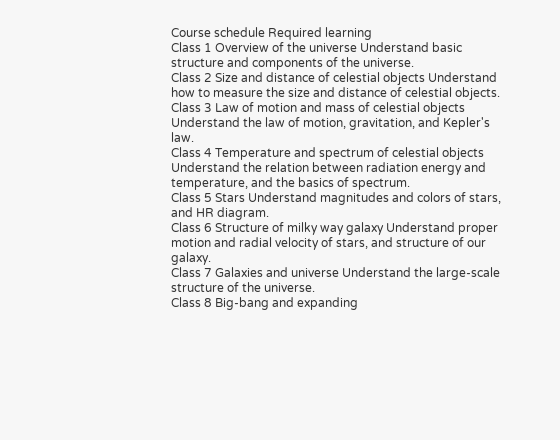Course schedule Required learning
Class 1 Overview of the universe Understand basic structure and components of the universe.
Class 2 Size and distance of celestial objects Understand how to measure the size and distance of celestial objects.
Class 3 Law of motion and mass of celestial objects Understand the law of motion, gravitation, and Kepler's law.
Class 4 Temperature and spectrum of celestial objects Understand the relation between radiation energy and temperature, and the basics of spectrum.
Class 5 Stars Understand magnitudes and colors of stars, and HR diagram.
Class 6 Structure of milky way galaxy Understand proper motion and radial velocity of stars, and structure of our galaxy.
Class 7 Galaxies and universe Understand the large-scale structure of the universe.
Class 8 Big-bang and expanding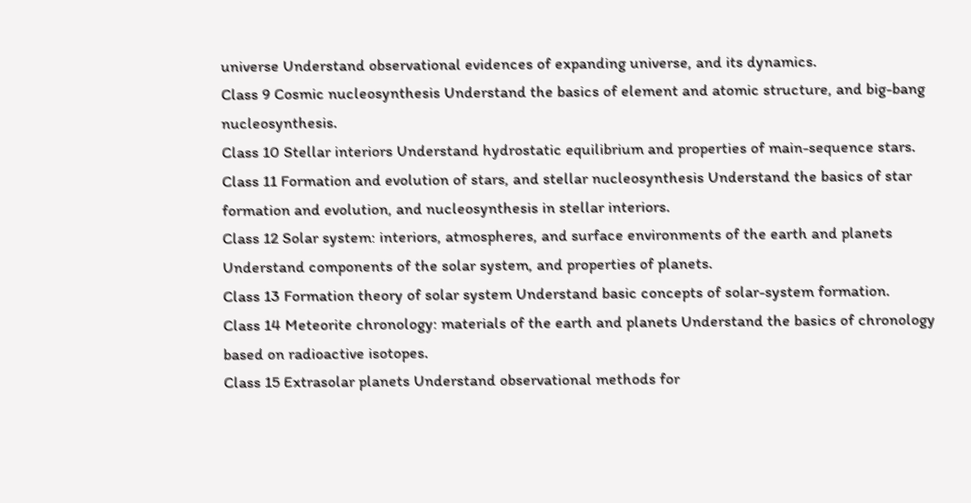universe Understand observational evidences of expanding universe, and its dynamics.
Class 9 Cosmic nucleosynthesis Understand the basics of element and atomic structure, and big-bang nucleosynthesis.
Class 10 Stellar interiors Understand hydrostatic equilibrium and properties of main-sequence stars.
Class 11 Formation and evolution of stars, and stellar nucleosynthesis Understand the basics of star formation and evolution, and nucleosynthesis in stellar interiors.
Class 12 Solar system: interiors, atmospheres, and surface environments of the earth and planets Understand components of the solar system, and properties of planets.
Class 13 Formation theory of solar system Understand basic concepts of solar-system formation.
Class 14 Meteorite chronology: materials of the earth and planets Understand the basics of chronology based on radioactive isotopes.
Class 15 Extrasolar planets Understand observational methods for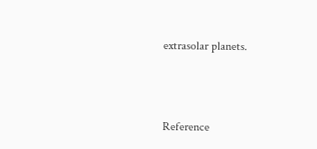extrasolar planets.



Reference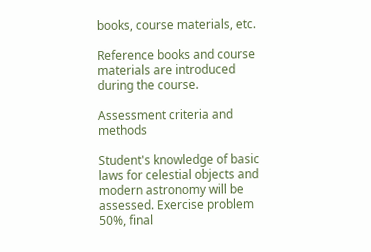books, course materials, etc.

Reference books and course materials are introduced during the course.

Assessment criteria and methods

Student's knowledge of basic laws for celestial objects and modern astronomy will be assessed. Exercise problem 50%, final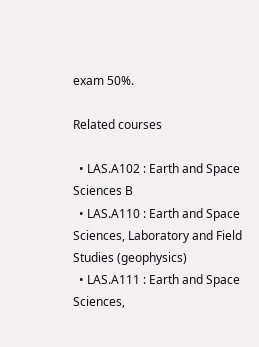exam 50%.

Related courses

  • LAS.A102 : Earth and Space Sciences B
  • LAS.A110 : Earth and Space Sciences, Laboratory and Field Studies (geophysics)
  • LAS.A111 : Earth and Space Sciences,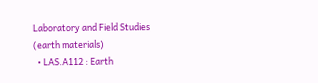Laboratory and Field Studies (earth materials)
  • LAS.A112 : Earth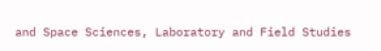and Space Sciences, Laboratory and Field Studies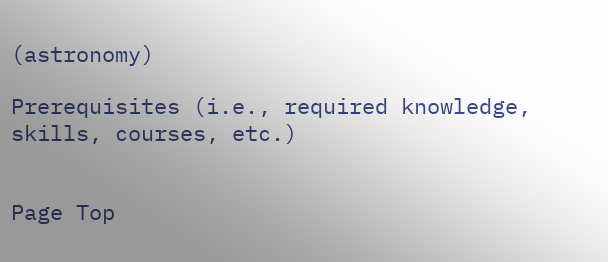(astronomy)

Prerequisites (i.e., required knowledge, skills, courses, etc.)


Page Top